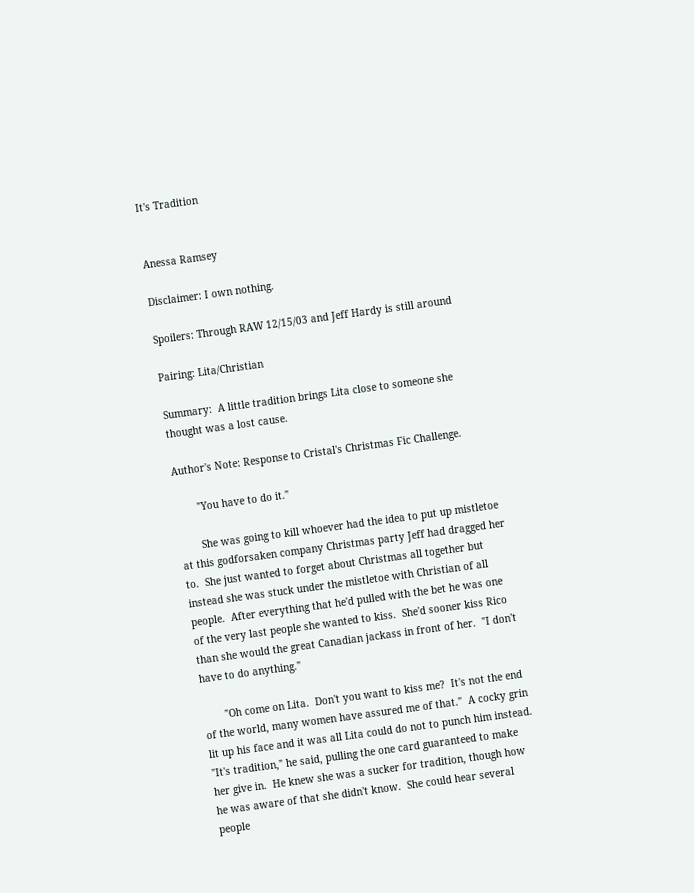It's Tradition


Anessa Ramsey

Disclaimer: I own nothing.

Spoilers: Through RAW 12/15/03 and Jeff Hardy is still around

Pairing: Lita/Christian

Summary:  A little tradition brings Lita close to someone she thought was a lost cause.

Author's Note: Response to Cristal's Christmas Fic Challenge.

       "You have to do it."

       She was going to kill whoever had the idea to put up mistletoe at this godforsaken company Christmas party Jeff had dragged her to.  She just wanted to forget about Christmas all together but instead she was stuck under the mistletoe with Christian of all people.  After everything that he'd pulled with the bet he was one of the very last people she wanted to kiss.  She'd sooner kiss Rico than she would the great Canadian jackass in front of her.  "I don't have to do anything."

       "Oh come on Lita.  Don't you want to kiss me?  It's not the end of the world, many women have assured me of that."  A cocky grin lit up his face and it was all Lita could do not to punch him instead.  "It's tradition," he said, pulling the one card guaranteed to make her give in.  He knew she was a sucker for tradition, though how he was aware of that she didn't know.  She could hear several people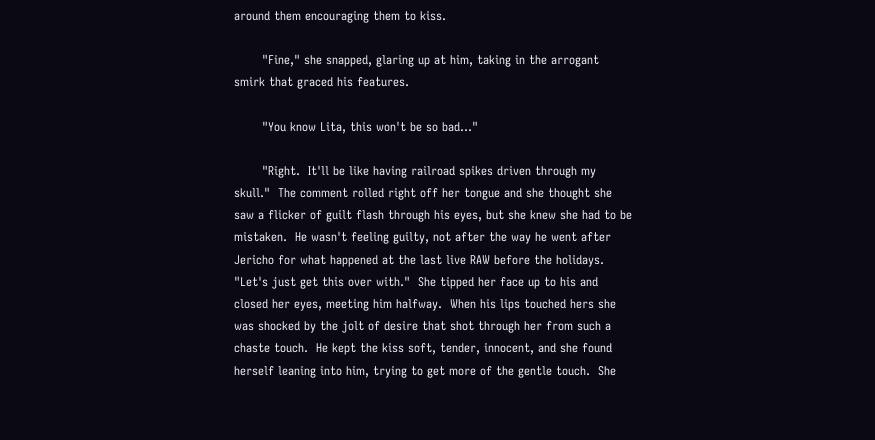around them encouraging them to kiss.

       "Fine," she snapped, glaring up at him, taking in the arrogant smirk that graced his features.

       "You know Lita, this won't be so bad…"

       "Right.  It'll be like having railroad spikes driven through my skull."  The comment rolled right off her tongue and she thought she saw a flicker of guilt flash through his eyes, but she knew she had to be mistaken.  He wasn't feeling guilty, not after the way he went after Jericho for what happened at the last live RAW before the holidays.  "Let's just get this over with."  She tipped her face up to his and closed her eyes, meeting him halfway.  When his lips touched hers she was shocked by the jolt of desire that shot through her from such a chaste touch.  He kept the kiss soft, tender, innocent, and she found herself leaning into him, trying to get more of the gentle touch.  She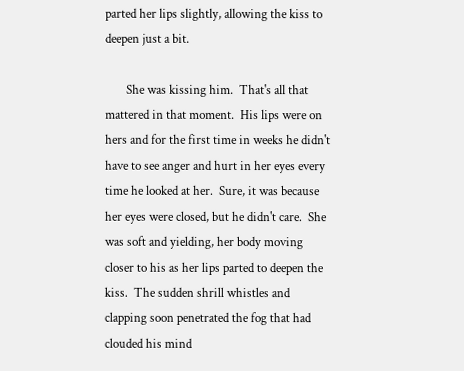parted her lips slightly, allowing the kiss to deepen just a bit.

       She was kissing him.  That's all that mattered in that moment.  His lips were on hers and for the first time in weeks he didn't have to see anger and hurt in her eyes every time he looked at her.  Sure, it was because her eyes were closed, but he didn't care.  She was soft and yielding, her body moving closer to his as her lips parted to deepen the kiss.  The sudden shrill whistles and clapping soon penetrated the fog that had clouded his mind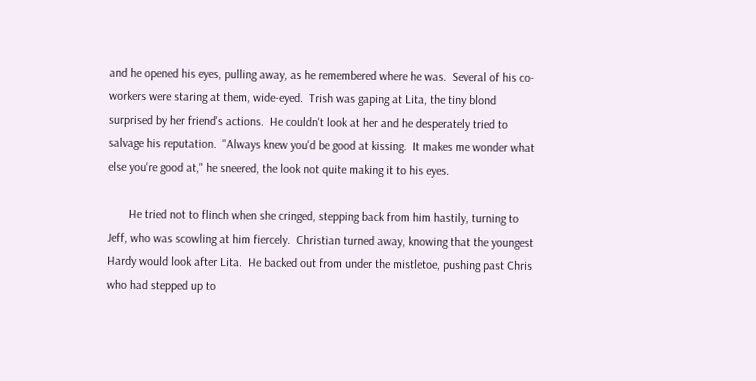and he opened his eyes, pulling away, as he remembered where he was.  Several of his co-workers were staring at them, wide-eyed.  Trish was gaping at Lita, the tiny blond surprised by her friend's actions.  He couldn't look at her and he desperately tried to salvage his reputation.  "Always knew you'd be good at kissing.  It makes me wonder what else you're good at," he sneered, the look not quite making it to his eyes.

       He tried not to flinch when she cringed, stepping back from him hastily, turning to Jeff, who was scowling at him fiercely.  Christian turned away, knowing that the youngest Hardy would look after Lita.  He backed out from under the mistletoe, pushing past Chris who had stepped up to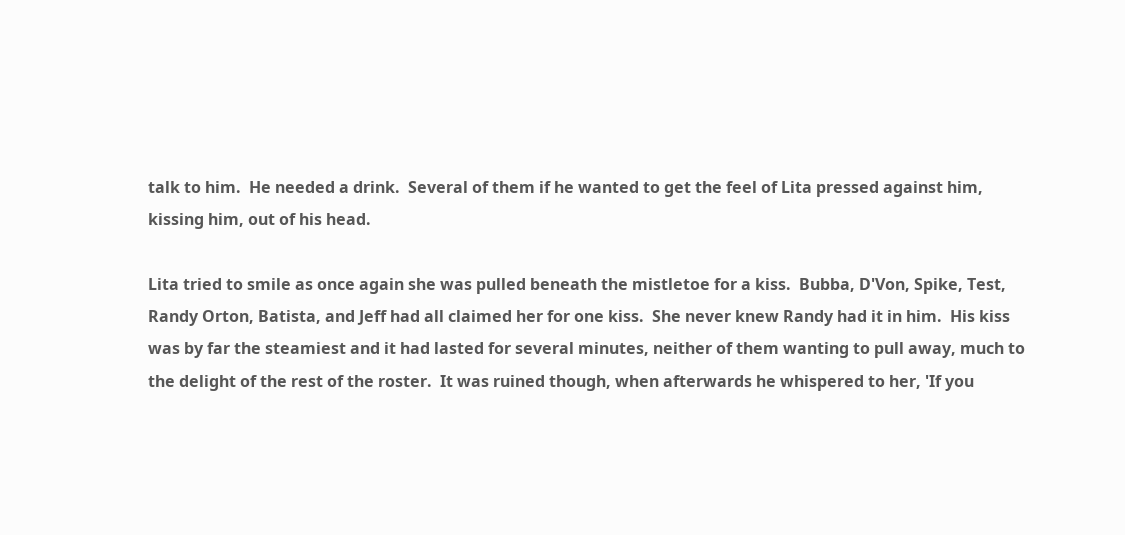talk to him.  He needed a drink.  Several of them if he wanted to get the feel of Lita pressed against him, kissing him, out of his head.

Lita tried to smile as once again she was pulled beneath the mistletoe for a kiss.  Bubba, D'Von, Spike, Test, Randy Orton, Batista, and Jeff had all claimed her for one kiss.  She never knew Randy had it in him.  His kiss was by far the steamiest and it had lasted for several minutes, neither of them wanting to pull away, much to the delight of the rest of the roster.  It was ruined though, when afterwards he whispered to her, 'If you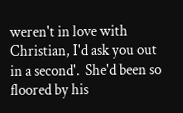weren't in love with Christian, I'd ask you out in a second'.  She'd been so floored by his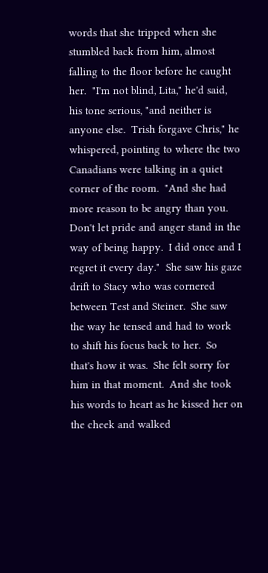words that she tripped when she stumbled back from him, almost falling to the floor before he caught her.  "I'm not blind, Lita," he'd said, his tone serious, "and neither is anyone else.  Trish forgave Chris," he whispered, pointing to where the two Canadians were talking in a quiet corner of the room.  "And she had more reason to be angry than you.  Don't let pride and anger stand in the way of being happy.  I did once and I regret it every day."  She saw his gaze drift to Stacy who was cornered between Test and Steiner.  She saw the way he tensed and had to work to shift his focus back to her.  So that's how it was.  She felt sorry for him in that moment.  And she took his words to heart as he kissed her on the cheek and walked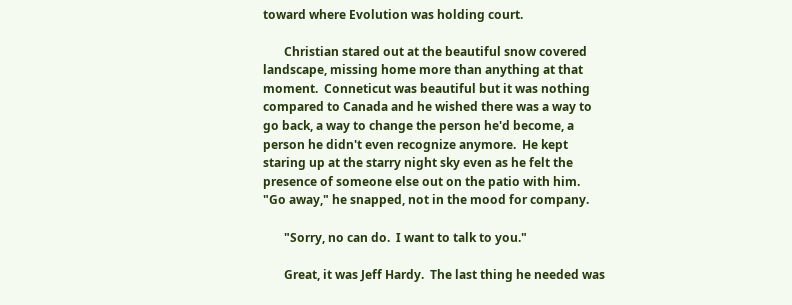toward where Evolution was holding court.

       Christian stared out at the beautiful snow covered landscape, missing home more than anything at that moment.  Conneticut was beautiful but it was nothing compared to Canada and he wished there was a way to go back, a way to change the person he'd become, a person he didn't even recognize anymore.  He kept staring up at the starry night sky even as he felt the presence of someone else out on the patio with him.  "Go away," he snapped, not in the mood for company.

       "Sorry, no can do.  I want to talk to you."

       Great, it was Jeff Hardy.  The last thing he needed was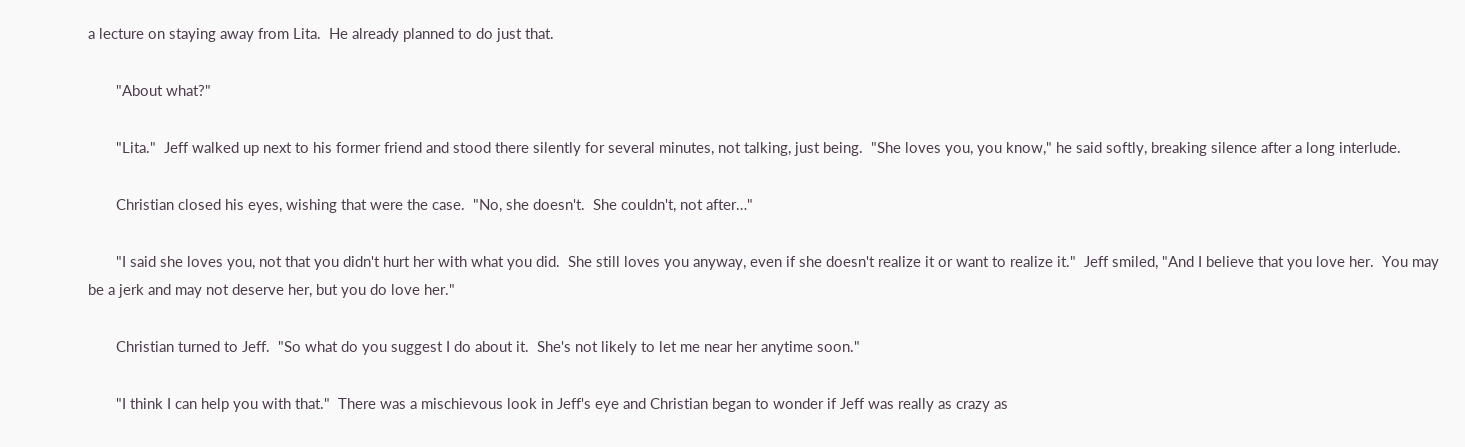a lecture on staying away from Lita.  He already planned to do just that.

       "About what?"

       "Lita."  Jeff walked up next to his former friend and stood there silently for several minutes, not talking, just being.  "She loves you, you know," he said softly, breaking silence after a long interlude.

       Christian closed his eyes, wishing that were the case.  "No, she doesn't.  She couldn't, not after…"

       "I said she loves you, not that you didn't hurt her with what you did.  She still loves you anyway, even if she doesn't realize it or want to realize it."  Jeff smiled, "And I believe that you love her.  You may be a jerk and may not deserve her, but you do love her."

       Christian turned to Jeff.  "So what do you suggest I do about it.  She's not likely to let me near her anytime soon."

       "I think I can help you with that."  There was a mischievous look in Jeff's eye and Christian began to wonder if Jeff was really as crazy as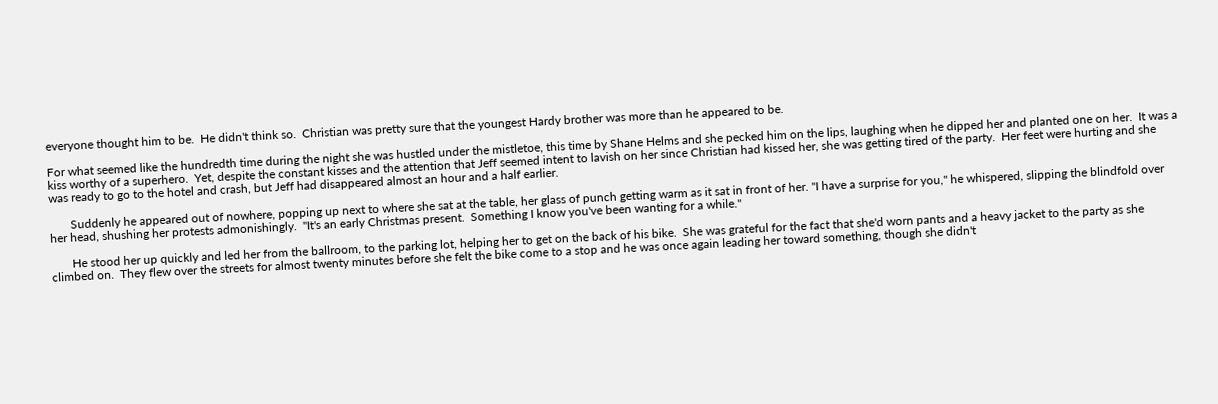everyone thought him to be.  He didn't think so.  Christian was pretty sure that the youngest Hardy brother was more than he appeared to be.

For what seemed like the hundredth time during the night she was hustled under the mistletoe, this time by Shane Helms and she pecked him on the lips, laughing when he dipped her and planted one on her.  It was a kiss worthy of a superhero.  Yet, despite the constant kisses and the attention that Jeff seemed intent to lavish on her since Christian had kissed her, she was getting tired of the party.  Her feet were hurting and she was ready to go to the hotel and crash, but Jeff had disappeared almost an hour and a half earlier.

       Suddenly he appeared out of nowhere, popping up next to where she sat at the table, her glass of punch getting warm as it sat in front of her. "I have a surprise for you," he whispered, slipping the blindfold over her head, shushing her protests admonishingly.  "It's an early Christmas present.  Something I know you've been wanting for a while."

       He stood her up quickly and led her from the ballroom, to the parking lot, helping her to get on the back of his bike.  She was grateful for the fact that she'd worn pants and a heavy jacket to the party as she climbed on.  They flew over the streets for almost twenty minutes before she felt the bike come to a stop and he was once again leading her toward something, though she didn't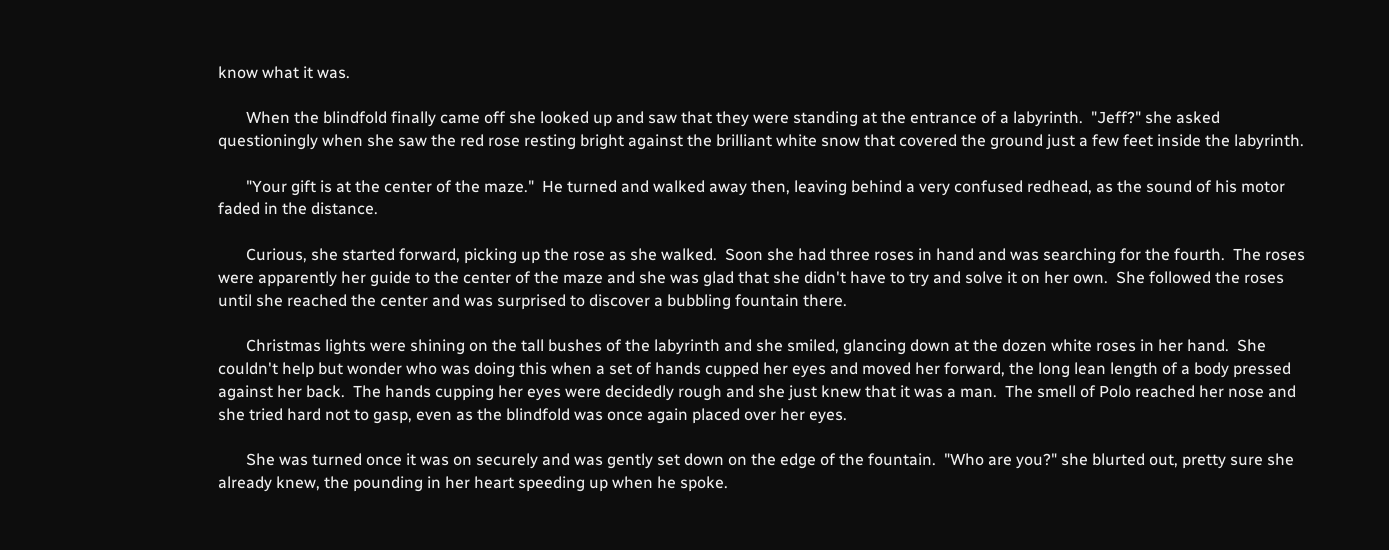know what it was.

       When the blindfold finally came off she looked up and saw that they were standing at the entrance of a labyrinth.  "Jeff?" she asked questioningly when she saw the red rose resting bright against the brilliant white snow that covered the ground just a few feet inside the labyrinth.

       "Your gift is at the center of the maze."  He turned and walked away then, leaving behind a very confused redhead, as the sound of his motor faded in the distance.

       Curious, she started forward, picking up the rose as she walked.  Soon she had three roses in hand and was searching for the fourth.  The roses were apparently her guide to the center of the maze and she was glad that she didn't have to try and solve it on her own.  She followed the roses until she reached the center and was surprised to discover a bubbling fountain there.

       Christmas lights were shining on the tall bushes of the labyrinth and she smiled, glancing down at the dozen white roses in her hand.  She couldn't help but wonder who was doing this when a set of hands cupped her eyes and moved her forward, the long lean length of a body pressed against her back.  The hands cupping her eyes were decidedly rough and she just knew that it was a man.  The smell of Polo reached her nose and she tried hard not to gasp, even as the blindfold was once again placed over her eyes.

       She was turned once it was on securely and was gently set down on the edge of the fountain.  "Who are you?" she blurted out, pretty sure she already knew, the pounding in her heart speeding up when he spoke.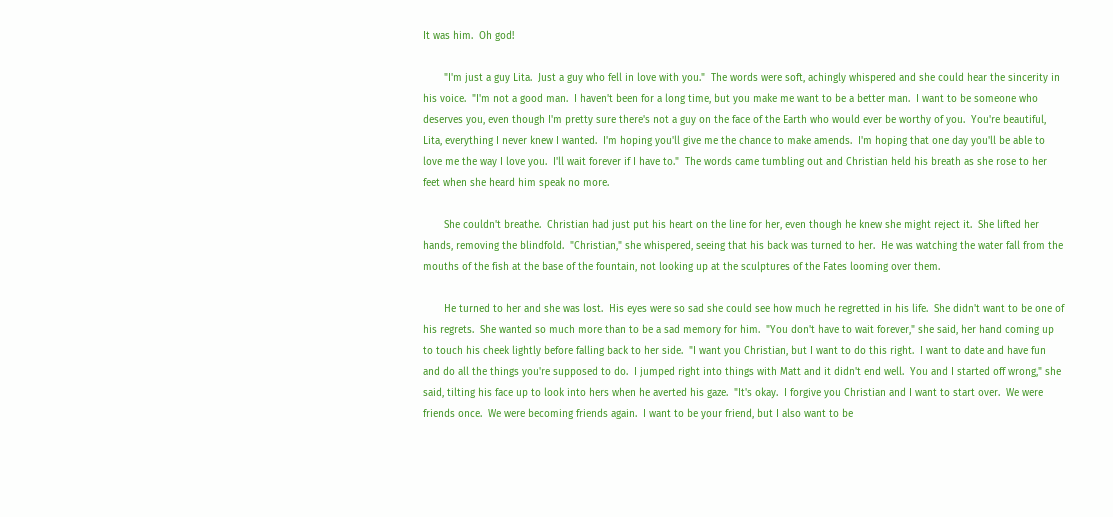It was him.  Oh god!

       "I'm just a guy Lita.  Just a guy who fell in love with you."  The words were soft, achingly whispered and she could hear the sincerity in his voice.  "I'm not a good man.  I haven't been for a long time, but you make me want to be a better man.  I want to be someone who deserves you, even though I'm pretty sure there's not a guy on the face of the Earth who would ever be worthy of you.  You're beautiful, Lita, everything I never knew I wanted.  I'm hoping you'll give me the chance to make amends.  I'm hoping that one day you'll be able to love me the way I love you.  I'll wait forever if I have to."  The words came tumbling out and Christian held his breath as she rose to her feet when she heard him speak no more.

       She couldn't breathe.  Christian had just put his heart on the line for her, even though he knew she might reject it.  She lifted her hands, removing the blindfold.  "Christian," she whispered, seeing that his back was turned to her.  He was watching the water fall from the mouths of the fish at the base of the fountain, not looking up at the sculptures of the Fates looming over them.

       He turned to her and she was lost.  His eyes were so sad she could see how much he regretted in his life.  She didn't want to be one of his regrets.  She wanted so much more than to be a sad memory for him.  "You don't have to wait forever," she said, her hand coming up to touch his cheek lightly before falling back to her side.  "I want you Christian, but I want to do this right.  I want to date and have fun and do all the things you're supposed to do.  I jumped right into things with Matt and it didn't end well.  You and I started off wrong," she said, tilting his face up to look into hers when he averted his gaze.  "It's okay.  I forgive you Christian and I want to start over.  We were friends once.  We were becoming friends again.  I want to be your friend, but I also want to be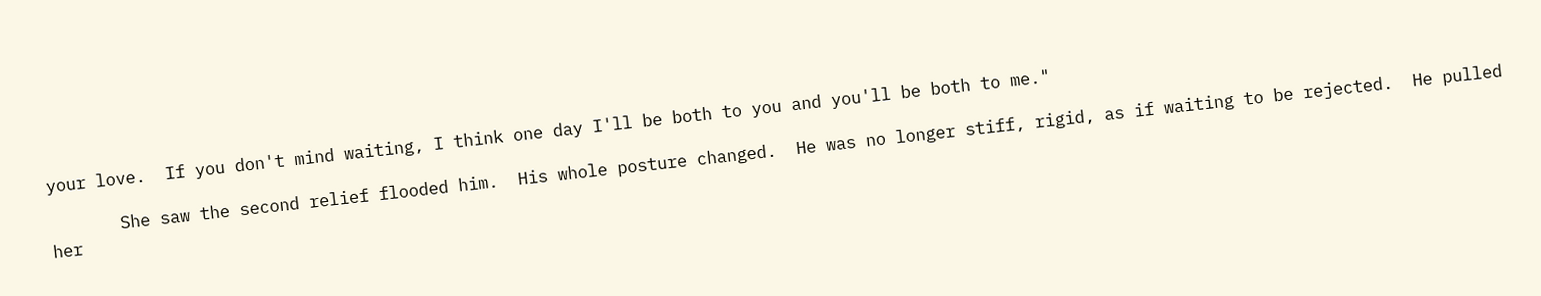your love.  If you don't mind waiting, I think one day I'll be both to you and you'll be both to me."

       She saw the second relief flooded him.  His whole posture changed.  He was no longer stiff, rigid, as if waiting to be rejected.  He pulled her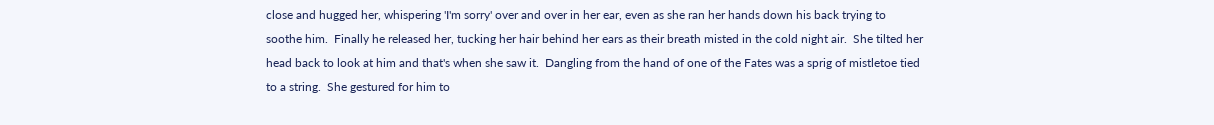close and hugged her, whispering 'I'm sorry' over and over in her ear, even as she ran her hands down his back trying to soothe him.  Finally he released her, tucking her hair behind her ears as their breath misted in the cold night air.  She tilted her head back to look at him and that's when she saw it.  Dangling from the hand of one of the Fates was a sprig of mistletoe tied to a string.  She gestured for him to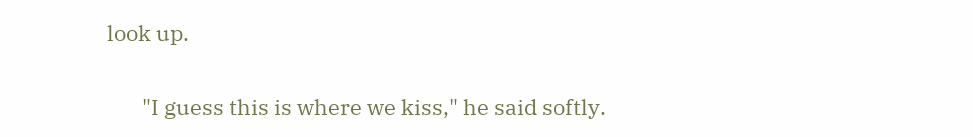look up.

       "I guess this is where we kiss," he said softly.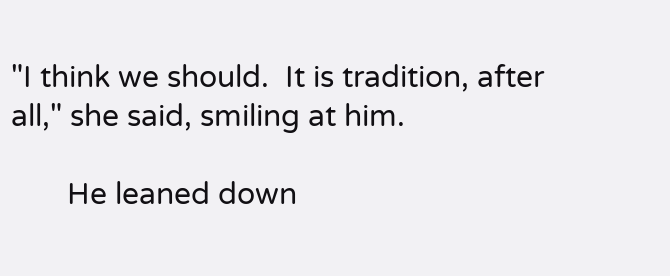"I think we should.  It is tradition, after all," she said, smiling at him.

       He leaned down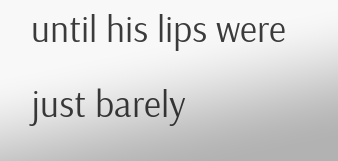until his lips were just barely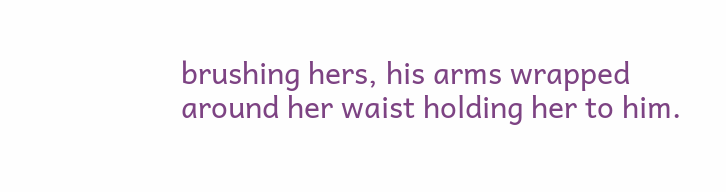brushing hers, his arms wrapped around her waist holding her to him.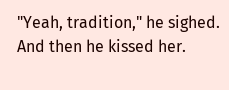"Yeah, tradition," he sighed.  And then he kissed her.